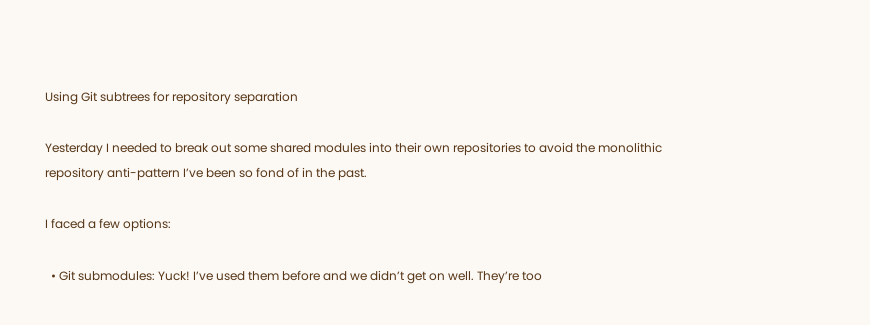Using Git subtrees for repository separation

Yesterday I needed to break out some shared modules into their own repositories to avoid the monolithic repository anti-pattern I’ve been so fond of in the past.

I faced a few options:

  • Git submodules: Yuck! I’ve used them before and we didn’t get on well. They’re too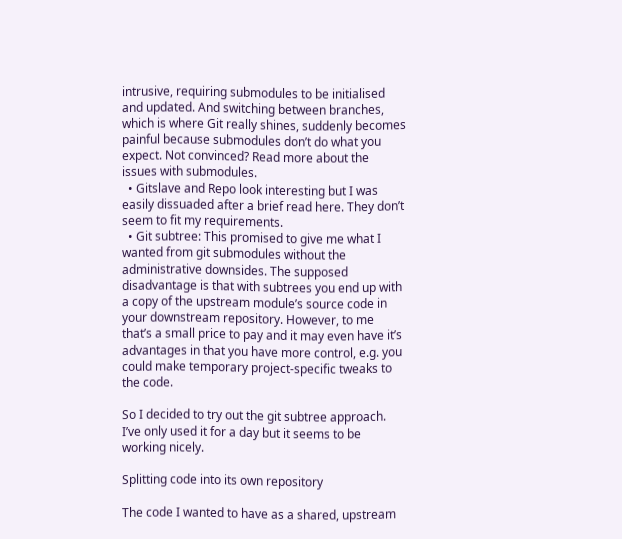intrusive, requiring submodules to be initialised and updated. And switching between branches, which is where Git really shines, suddenly becomes painful because submodules don’t do what you expect. Not convinced? Read more about the issues with submodules.
  • Gitslave and Repo look interesting but I was easily dissuaded after a brief read here. They don’t seem to fit my requirements.
  • Git subtree: This promised to give me what I wanted from git submodules without the administrative downsides. The supposed disadvantage is that with subtrees you end up with a copy of the upstream module’s source code in your downstream repository. However, to me that’s a small price to pay and it may even have it’s advantages in that you have more control, e.g. you could make temporary project-specific tweaks to the code.

So I decided to try out the git subtree approach. I’ve only used it for a day but it seems to be working nicely.

Splitting code into its own repository

The code I wanted to have as a shared, upstream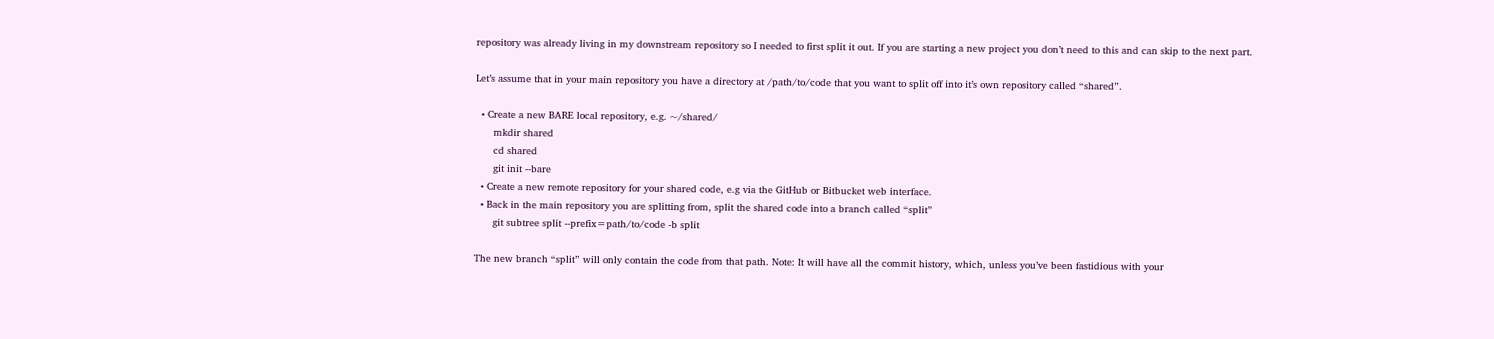repository was already living in my downstream repository so I needed to first split it out. If you are starting a new project you don’t need to this and can skip to the next part.

Let’s assume that in your main repository you have a directory at /path/to/code that you want to split off into it’s own repository called “shared”.

  • Create a new BARE local repository, e.g. ~/shared/
      mkdir shared
      cd shared
      git init --bare
  • Create a new remote repository for your shared code, e.g via the GitHub or Bitbucket web interface.
  • Back in the main repository you are splitting from, split the shared code into a branch called “split”
      git subtree split --prefix=path/to/code -b split

The new branch “split” will only contain the code from that path. Note: It will have all the commit history, which, unless you’ve been fastidious with your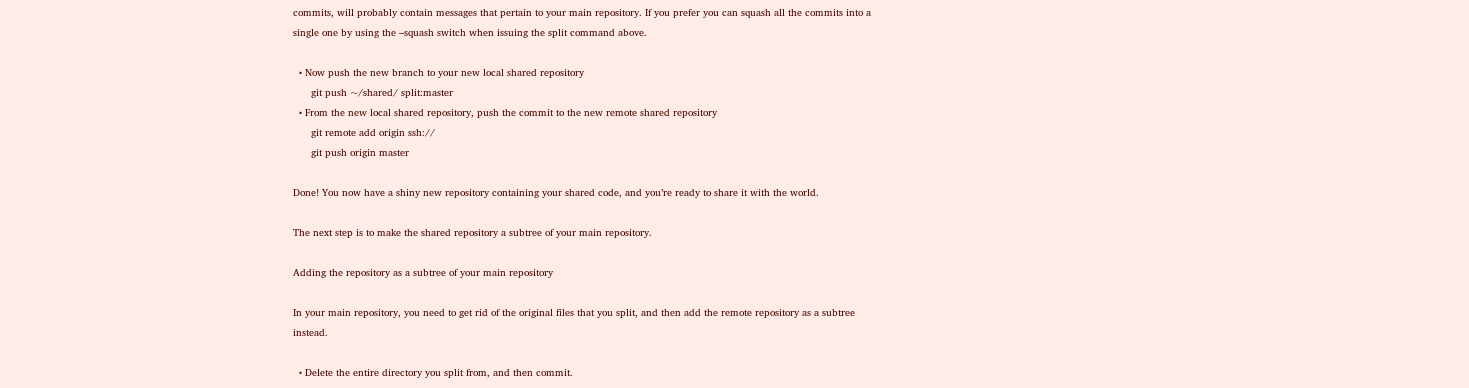commits, will probably contain messages that pertain to your main repository. If you prefer you can squash all the commits into a single one by using the –squash switch when issuing the split command above.

  • Now push the new branch to your new local shared repository
      git push ~/shared/ split:master
  • From the new local shared repository, push the commit to the new remote shared repository
      git remote add origin ssh://
      git push origin master

Done! You now have a shiny new repository containing your shared code, and you’re ready to share it with the world.

The next step is to make the shared repository a subtree of your main repository.

Adding the repository as a subtree of your main repository

In your main repository, you need to get rid of the original files that you split, and then add the remote repository as a subtree instead.

  • Delete the entire directory you split from, and then commit.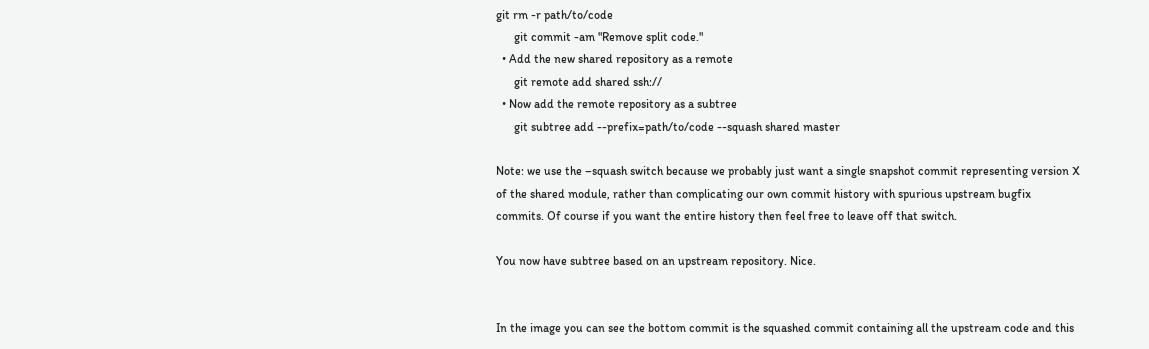git rm -r path/to/code
      git commit -am "Remove split code."
  • Add the new shared repository as a remote
      git remote add shared ssh://
  • Now add the remote repository as a subtree
      git subtree add --prefix=path/to/code --squash shared master

Note: we use the –squash switch because we probably just want a single snapshot commit representing version X of the shared module, rather than complicating our own commit history with spurious upstream bugfix commits. Of course if you want the entire history then feel free to leave off that switch.

You now have subtree based on an upstream repository. Nice.


In the image you can see the bottom commit is the squashed commit containing all the upstream code and this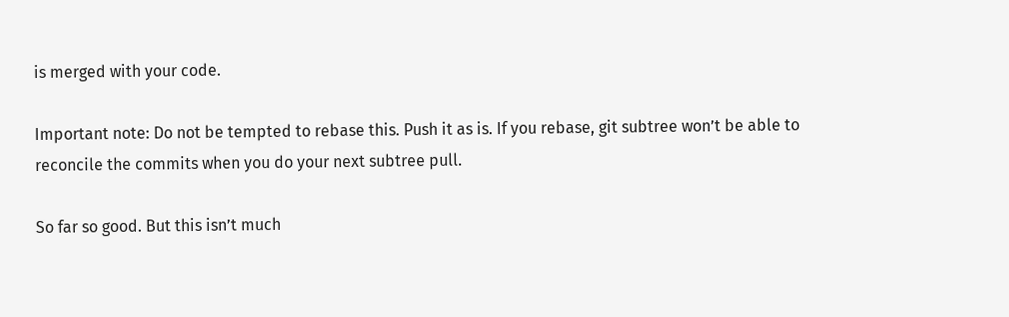is merged with your code.

Important note: Do not be tempted to rebase this. Push it as is. If you rebase, git subtree won’t be able to reconcile the commits when you do your next subtree pull.

So far so good. But this isn’t much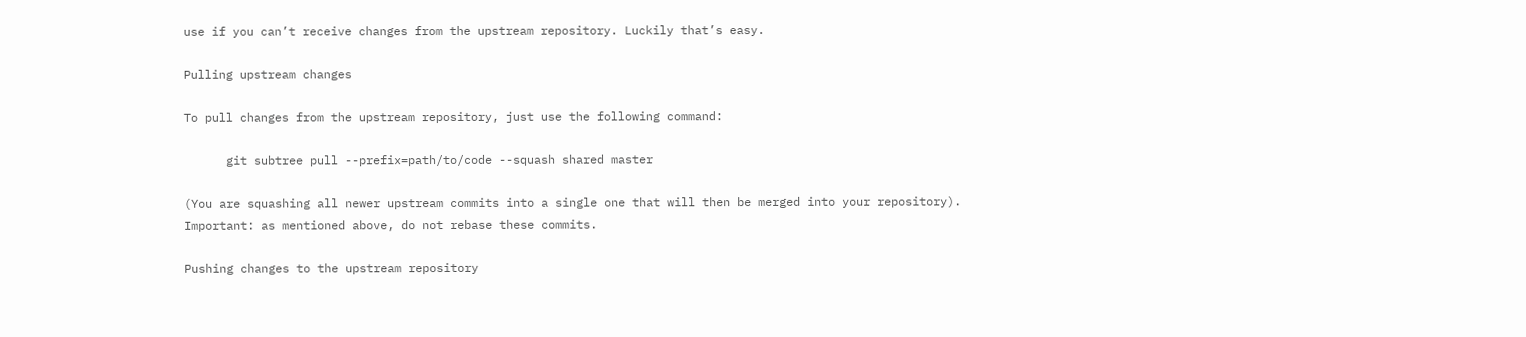use if you can’t receive changes from the upstream repository. Luckily that’s easy.

Pulling upstream changes

To pull changes from the upstream repository, just use the following command:

      git subtree pull --prefix=path/to/code --squash shared master

(You are squashing all newer upstream commits into a single one that will then be merged into your repository). Important: as mentioned above, do not rebase these commits.

Pushing changes to the upstream repository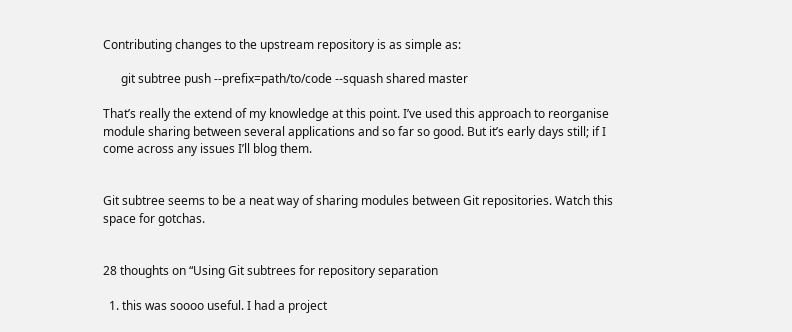Contributing changes to the upstream repository is as simple as:

      git subtree push --prefix=path/to/code --squash shared master

That’s really the extend of my knowledge at this point. I’ve used this approach to reorganise module sharing between several applications and so far so good. But it’s early days still; if I come across any issues I’ll blog them.


Git subtree seems to be a neat way of sharing modules between Git repositories. Watch this space for gotchas.


28 thoughts on “Using Git subtrees for repository separation

  1. this was soooo useful. I had a project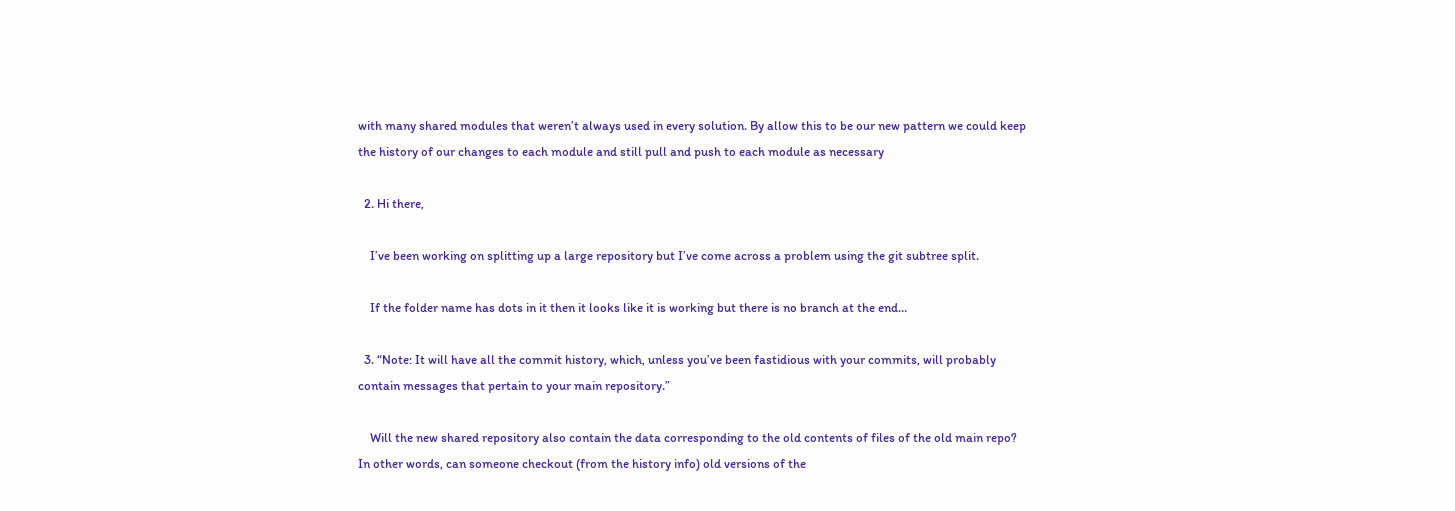with many shared modules that weren’t always used in every solution. By allow this to be our new pattern we could keep the history of our changes to each module and still pull and push to each module as necessary

  2. Hi there,

    I’ve been working on splitting up a large repository but I’ve come across a problem using the git subtree split.

    If the folder name has dots in it then it looks like it is working but there is no branch at the end…

  3. “Note: It will have all the commit history, which, unless you’ve been fastidious with your commits, will probably contain messages that pertain to your main repository.”

    Will the new shared repository also contain the data corresponding to the old contents of files of the old main repo? In other words, can someone checkout (from the history info) old versions of the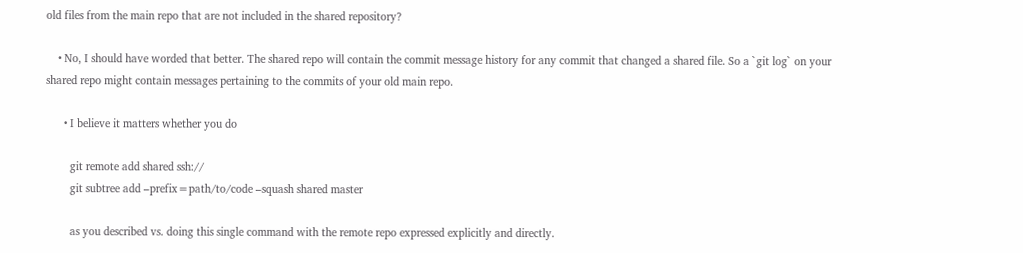old files from the main repo that are not included in the shared repository?

    • No, I should have worded that better. The shared repo will contain the commit message history for any commit that changed a shared file. So a `git log` on your shared repo might contain messages pertaining to the commits of your old main repo.

      • I believe it matters whether you do

        git remote add shared ssh://
        git subtree add –prefix=path/to/code –squash shared master

        as you described vs. doing this single command with the remote repo expressed explicitly and directly.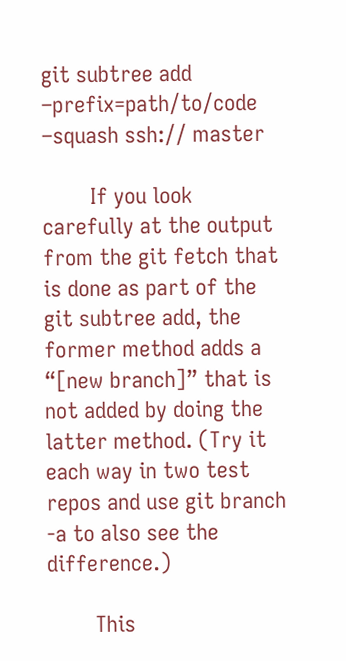git subtree add –prefix=path/to/code –squash ssh:// master

        If you look carefully at the output from the git fetch that is done as part of the git subtree add, the former method adds a “[new branch]” that is not added by doing the latter method. (Try it each way in two test repos and use git branch -a to also see the difference.)

        This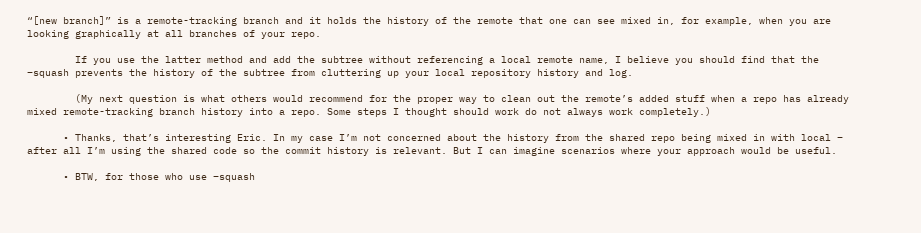“[new branch]” is a remote-tracking branch and it holds the history of the remote that one can see mixed in, for example, when you are looking graphically at all branches of your repo.

        If you use the latter method and add the subtree without referencing a local remote name, I believe you should find that the –squash prevents the history of the subtree from cluttering up your local repository history and log.

        (My next question is what others would recommend for the proper way to clean out the remote’s added stuff when a repo has already mixed remote-tracking branch history into a repo. Some steps I thought should work do not always work completely.)

      • Thanks, that’s interesting Eric. In my case I’m not concerned about the history from the shared repo being mixed in with local – after all I’m using the shared code so the commit history is relevant. But I can imagine scenarios where your approach would be useful.

      • BTW, for those who use –squash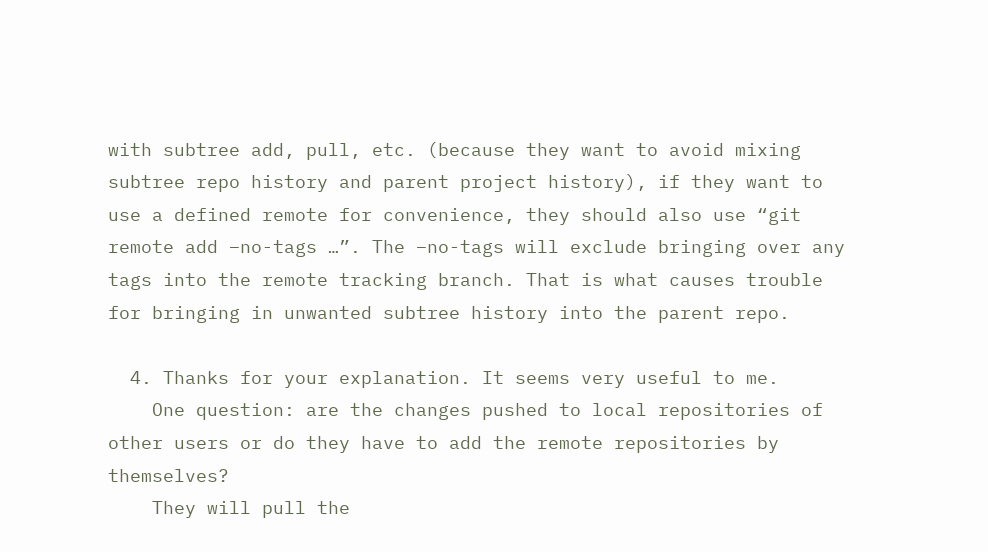with subtree add, pull, etc. (because they want to avoid mixing subtree repo history and parent project history), if they want to use a defined remote for convenience, they should also use “git remote add –no-tags …”. The –no-tags will exclude bringing over any tags into the remote tracking branch. That is what causes trouble for bringing in unwanted subtree history into the parent repo.

  4. Thanks for your explanation. It seems very useful to me.
    One question: are the changes pushed to local repositories of other users or do they have to add the remote repositories by themselves?
    They will pull the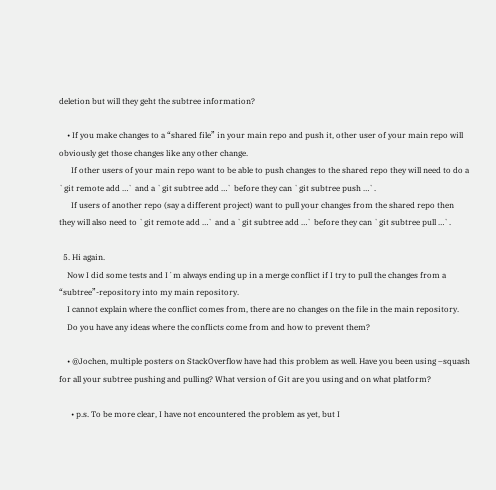deletion but will they geht the subtree information?

    • If you make changes to a “shared file” in your main repo and push it, other user of your main repo will obviously get those changes like any other change.
      If other users of your main repo want to be able to push changes to the shared repo they will need to do a `git remote add …` and a `git subtree add …` before they can `git subtree push …`.
      If users of another repo (say a different project) want to pull your changes from the shared repo then they will also need to `git remote add …` and a `git subtree add …` before they can `git subtree pull …`.

  5. Hi again.
    Now I did some tests and I´m always ending up in a merge conflict if I try to pull the changes from a “subtree”-repository into my main repository.
    I cannot explain where the conflict comes from, there are no changes on the file in the main repository.
    Do you have any ideas where the conflicts come from and how to prevent them?

    • @Jochen, multiple posters on StackOverflow have had this problem as well. Have you been using –squash for all your subtree pushing and pulling? What version of Git are you using and on what platform?

      • p.s. To be more clear, I have not encountered the problem as yet, but I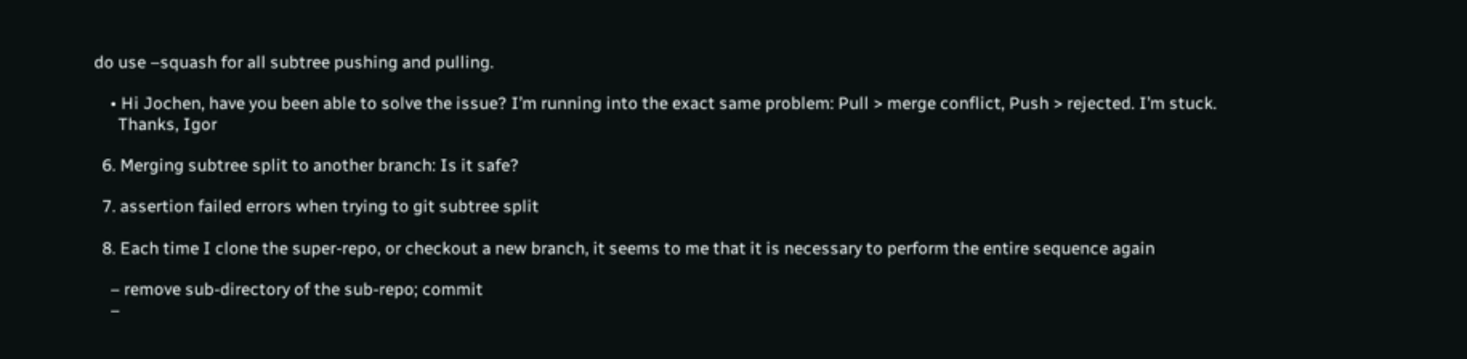do use –squash for all subtree pushing and pulling.

    • Hi Jochen, have you been able to solve the issue? I’m running into the exact same problem: Pull > merge conflict, Push > rejected. I’m stuck.
      Thanks, Igor

  6. Merging subtree split to another branch: Is it safe?

  7. assertion failed errors when trying to git subtree split

  8. Each time I clone the super-repo, or checkout a new branch, it seems to me that it is necessary to perform the entire sequence again

    – remove sub-directory of the sub-repo; commit
    –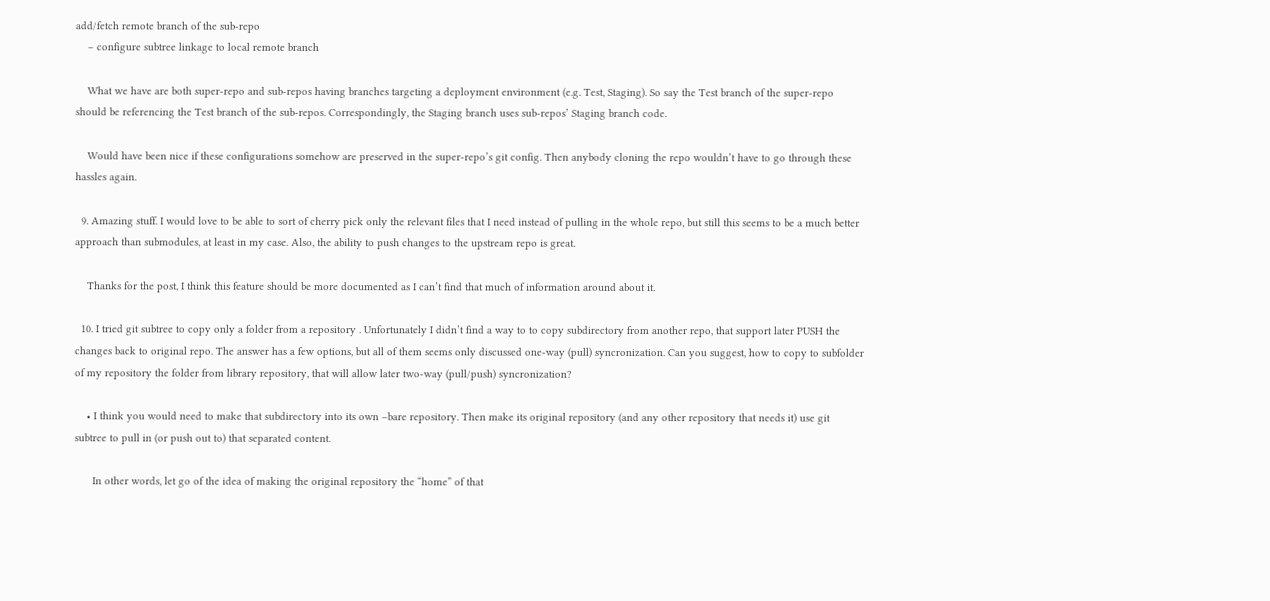add/fetch remote branch of the sub-repo
    – configure subtree linkage to local remote branch

    What we have are both super-repo and sub-repos having branches targeting a deployment environment (e.g. Test, Staging). So say the Test branch of the super-repo should be referencing the Test branch of the sub-repos. Correspondingly, the Staging branch uses sub-repos’ Staging branch code.

    Would have been nice if these configurations somehow are preserved in the super-repo’s git config. Then anybody cloning the repo wouldn’t have to go through these hassles again.

  9. Amazing stuff. I would love to be able to sort of cherry pick only the relevant files that I need instead of pulling in the whole repo, but still this seems to be a much better approach than submodules, at least in my case. Also, the ability to push changes to the upstream repo is great.

    Thanks for the post, I think this feature should be more documented as I can’t find that much of information around about it.

  10. I tried git subtree to copy only a folder from a repository . Unfortunately I didn’t find a way to to copy subdirectory from another repo, that support later PUSH the changes back to original repo. The answer has a few options, but all of them seems only discussed one-way (pull) syncronization. Can you suggest, how to copy to subfolder of my repository the folder from library repository, that will allow later two-way (pull/push) syncronization?

    • I think you would need to make that subdirectory into its own –bare repository. Then make its original repository (and any other repository that needs it) use git subtree to pull in (or push out to) that separated content.

      In other words, let go of the idea of making the original repository the “home” of that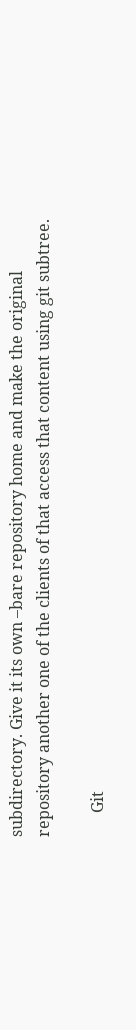subdirectory. Give it its own –bare repository home and make the original repository another one of the clients of that access that content using git subtree.

      Git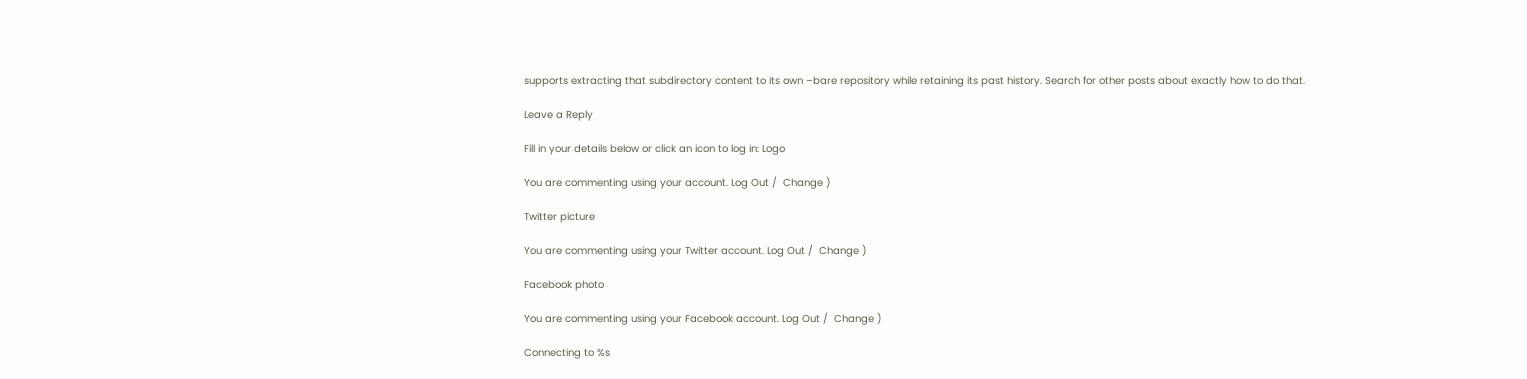supports extracting that subdirectory content to its own –bare repository while retaining its past history. Search for other posts about exactly how to do that.

Leave a Reply

Fill in your details below or click an icon to log in: Logo

You are commenting using your account. Log Out /  Change )

Twitter picture

You are commenting using your Twitter account. Log Out /  Change )

Facebook photo

You are commenting using your Facebook account. Log Out /  Change )

Connecting to %s